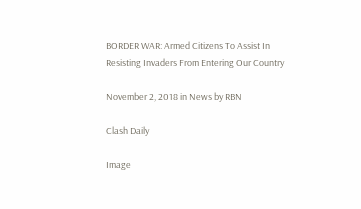BORDER WAR: Armed Citizens To Assist In Resisting Invaders From Entering Our Country

November 2, 2018 in News by RBN

Clash Daily

Image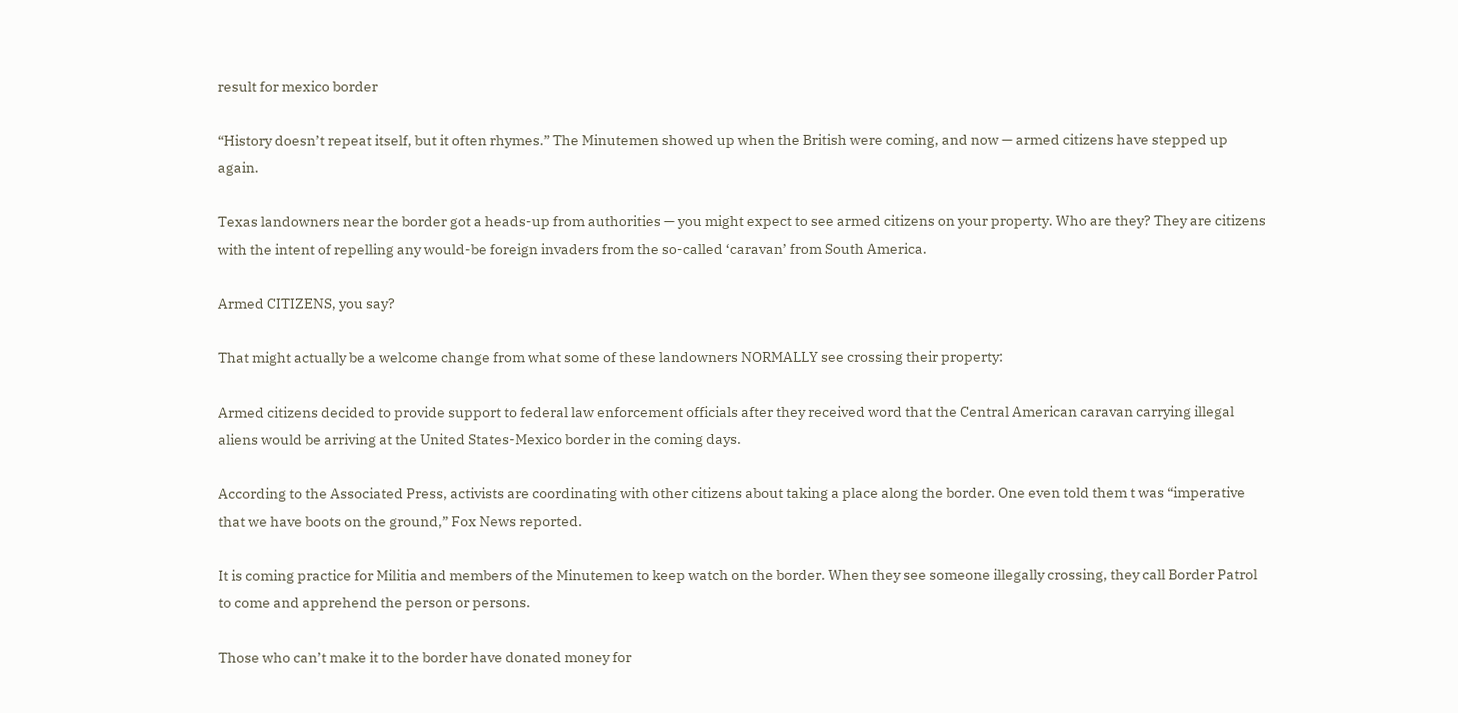result for mexico border

“History doesn’t repeat itself, but it often rhymes.” The Minutemen showed up when the British were coming, and now — armed citizens have stepped up again.

Texas landowners near the border got a heads-up from authorities — you might expect to see armed citizens on your property. Who are they? They are citizens with the intent of repelling any would-be foreign invaders from the so-called ‘caravan’ from South America.

Armed CITIZENS, you say?

That might actually be a welcome change from what some of these landowners NORMALLY see crossing their property:

Armed citizens decided to provide support to federal law enforcement officials after they received word that the Central American caravan carrying illegal aliens would be arriving at the United States-Mexico border in the coming days.

According to the Associated Press, activists are coordinating with other citizens about taking a place along the border. One even told them t was “imperative that we have boots on the ground,” Fox News reported.

It is coming practice for Militia and members of the Minutemen to keep watch on the border. When they see someone illegally crossing, they call Border Patrol to come and apprehend the person or persons.

Those who can’t make it to the border have donated money for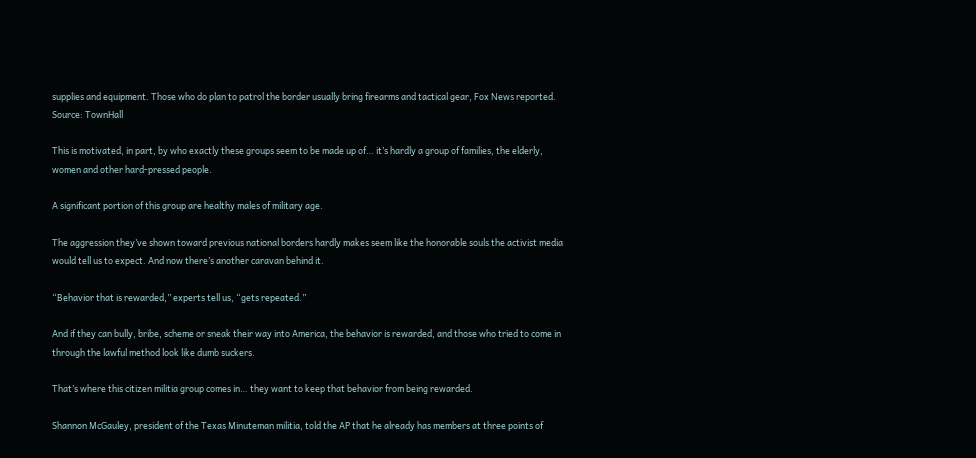supplies and equipment. Those who do plan to patrol the border usually bring firearms and tactical gear, Fox News reported.
Source: TownHall

This is motivated, in part, by who exactly these groups seem to be made up of… it’s hardly a group of families, the elderly, women and other hard-pressed people.

A significant portion of this group are healthy males of military age.

The aggression they’ve shown toward previous national borders hardly makes seem like the honorable souls the activist media would tell us to expect. And now there’s another caravan behind it.

“Behavior that is rewarded,” experts tell us, “gets repeated.”

And if they can bully, bribe, scheme or sneak their way into America, the behavior is rewarded, and those who tried to come in through the lawful method look like dumb suckers.

That’s where this citizen militia group comes in… they want to keep that behavior from being rewarded.

Shannon McGauley, president of the Texas Minuteman militia, told the AP that he already has members at three points of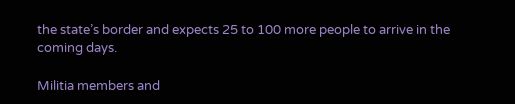the state’s border and expects 25 to 100 more people to arrive in the coming days.

Militia members and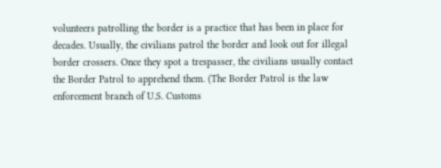volunteers patrolling the border is a practice that has been in place for decades. Usually, the civilians patrol the border and look out for illegal border crossers. Once they spot a trespasser, the civilians usually contact the Border Patrol to apprehend them. (The Border Patrol is the law enforcement branch of U.S. Customs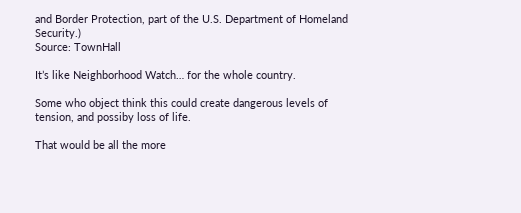and Border Protection, part of the U.S. Department of Homeland Security.)
Source: TownHall

It’s like Neighborhood Watch… for the whole country.

Some who object think this could create dangerous levels of tension, and possiby loss of life.

That would be all the more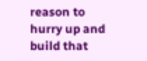reason to hurry up and build that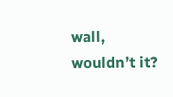wall, wouldn’t it?